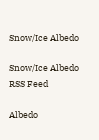Snow/Ice Albedo

Snow/Ice Albedo RSS Feed

Albedo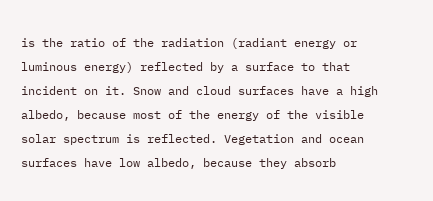is the ratio of the radiation (radiant energy or luminous energy) reflected by a surface to that incident on it. Snow and cloud surfaces have a high albedo, because most of the energy of the visible solar spectrum is reflected. Vegetation and ocean surfaces have low albedo, because they absorb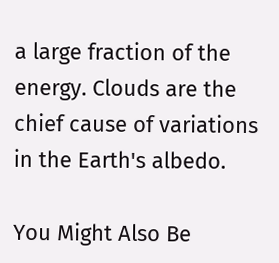a large fraction of the energy. Clouds are the chief cause of variations in the Earth's albedo.

You Might Also Be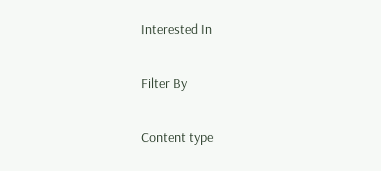Interested In

Filter By

Content type